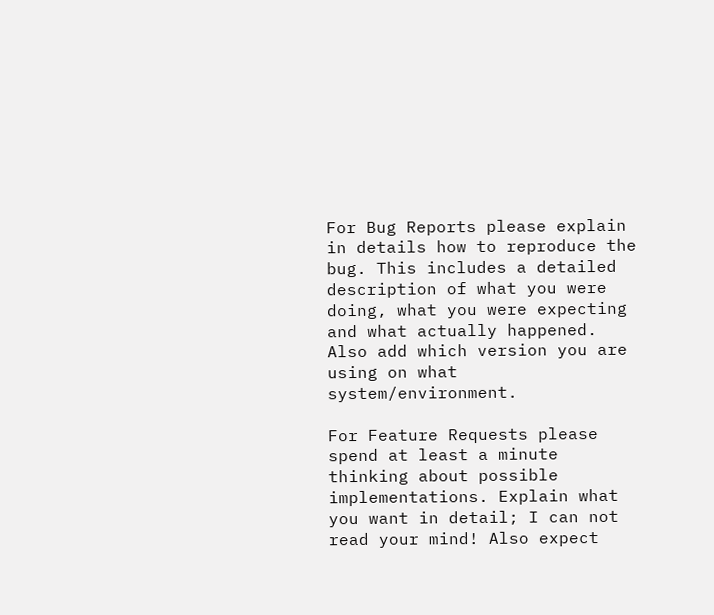For Bug Reports please explain in details how to reproduce the bug. This includes a detailed description of what you were doing, what you were expecting and what actually happened. Also add which version you are using on what system/environment.

For Feature Requests please spend at least a minute thinking about possible implementations. Explain what you want in detail; I can not read your mind! Also expect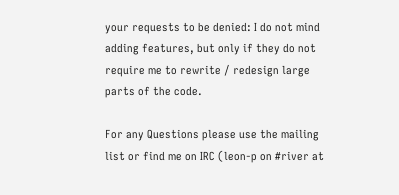your requests to be denied: I do not mind adding features, but only if they do not require me to rewrite / redesign large parts of the code.

For any Questions please use the mailing list or find me on IRC (leon-p on #river at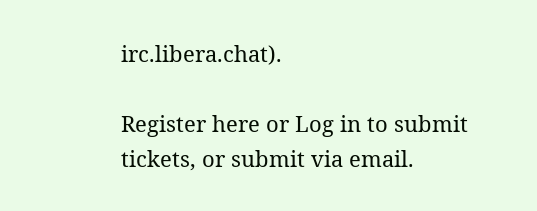irc.libera.chat).

Register here or Log in to submit tickets, or submit via email.